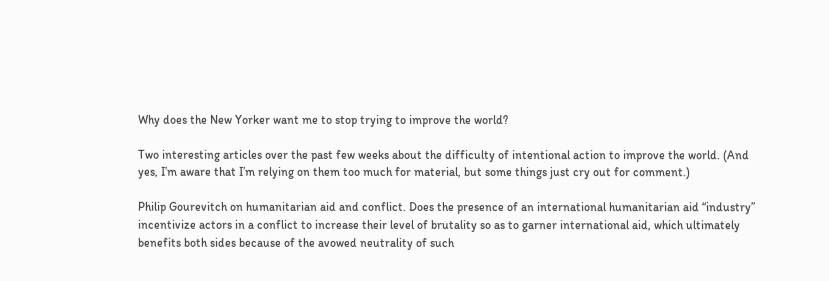Why does the New Yorker want me to stop trying to improve the world?

Two interesting articles over the past few weeks about the difficulty of intentional action to improve the world. (And yes, I’m aware that I’m relying on them too much for material, but some things just cry out for comment.)

Philip Gourevitch on humanitarian aid and conflict. Does the presence of an international humanitarian aid “industry” incentivize actors in a conflict to increase their level of brutality so as to garner international aid, which ultimately benefits both sides because of the avowed neutrality of such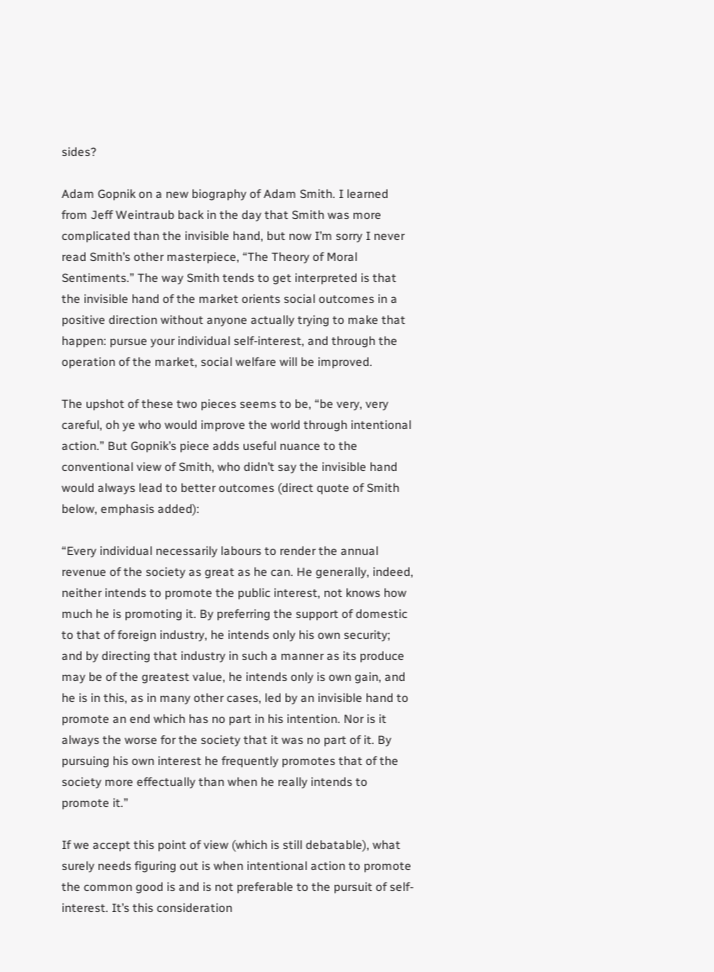sides?

Adam Gopnik on a new biography of Adam Smith. I learned from Jeff Weintraub back in the day that Smith was more complicated than the invisible hand, but now I’m sorry I never read Smith’s other masterpiece, “The Theory of Moral Sentiments.” The way Smith tends to get interpreted is that the invisible hand of the market orients social outcomes in a positive direction without anyone actually trying to make that happen: pursue your individual self-interest, and through the operation of the market, social welfare will be improved.

The upshot of these two pieces seems to be, “be very, very careful, oh ye who would improve the world through intentional action.” But Gopnik’s piece adds useful nuance to the conventional view of Smith, who didn’t say the invisible hand would always lead to better outcomes (direct quote of Smith below, emphasis added):

“Every individual necessarily labours to render the annual revenue of the society as great as he can. He generally, indeed, neither intends to promote the public interest, not knows how much he is promoting it. By preferring the support of domestic to that of foreign industry, he intends only his own security; and by directing that industry in such a manner as its produce may be of the greatest value, he intends only is own gain, and he is in this, as in many other cases, led by an invisible hand to promote an end which has no part in his intention. Nor is it always the worse for the society that it was no part of it. By pursuing his own interest he frequently promotes that of the society more effectually than when he really intends to promote it.”

If we accept this point of view (which is still debatable), what surely needs figuring out is when intentional action to promote the common good is and is not preferable to the pursuit of self-interest. It’s this consideration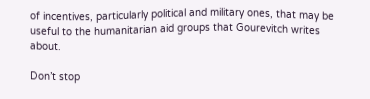of incentives, particularly political and military ones, that may be useful to the humanitarian aid groups that Gourevitch writes about.

Don’t stop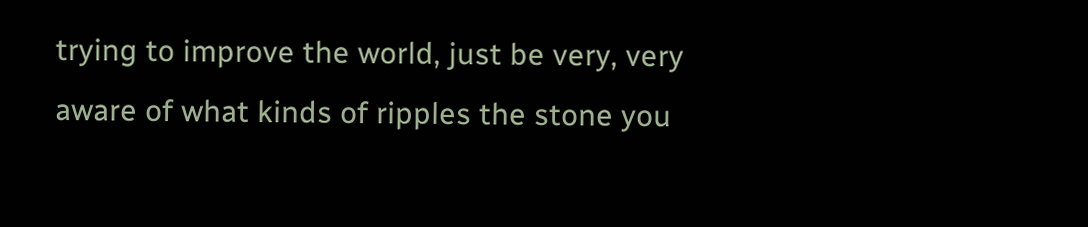trying to improve the world, just be very, very aware of what kinds of ripples the stone you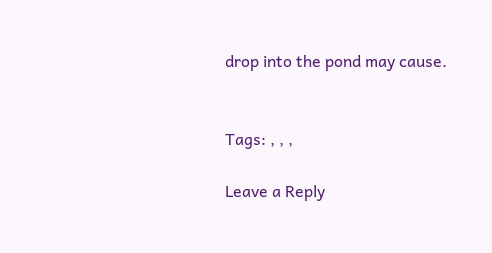drop into the pond may cause.


Tags: , , ,

Leave a Reply